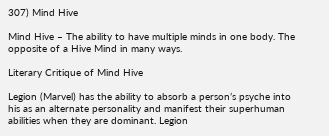307) Mind Hive

Mind Hive – The ability to have multiple minds in one body. The opposite of a Hive Mind in many ways.

Literary Critique of Mind Hive

Legion (Marvel) has the ability to absorb a person’s psyche into his as an alternate personality and manifest their superhuman abilities when they are dominant. Legion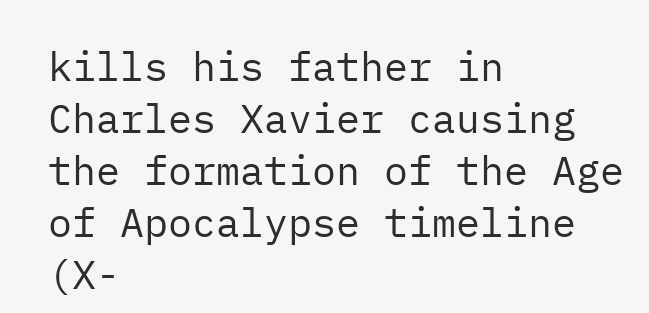kills his father in Charles Xavier causing the formation of the Age of Apocalypse timeline (X-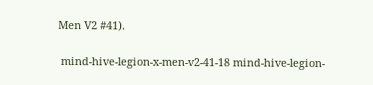Men V2 #41).

 mind-hive-legion-x-men-v2-41-18 mind-hive-legion-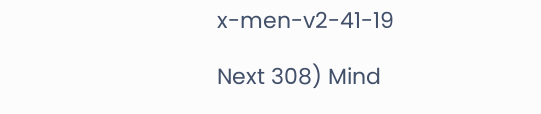x-men-v2-41-19

Next 308) Mind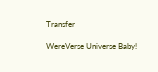Transfer

WereVerse Universe Baby!